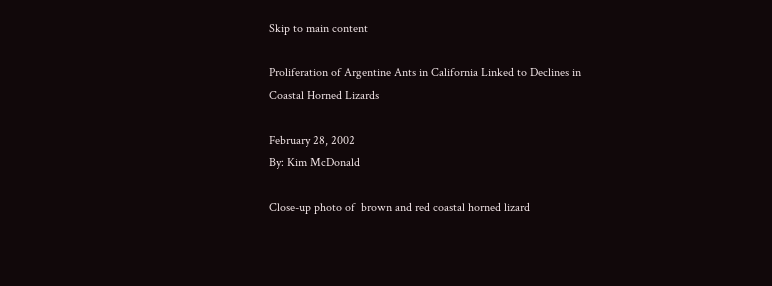Skip to main content

Proliferation of Argentine Ants in California Linked to Declines in Coastal Horned Lizards

February 28, 2002
By: Kim McDonald

Close-up photo of  brown and red coastal horned lizard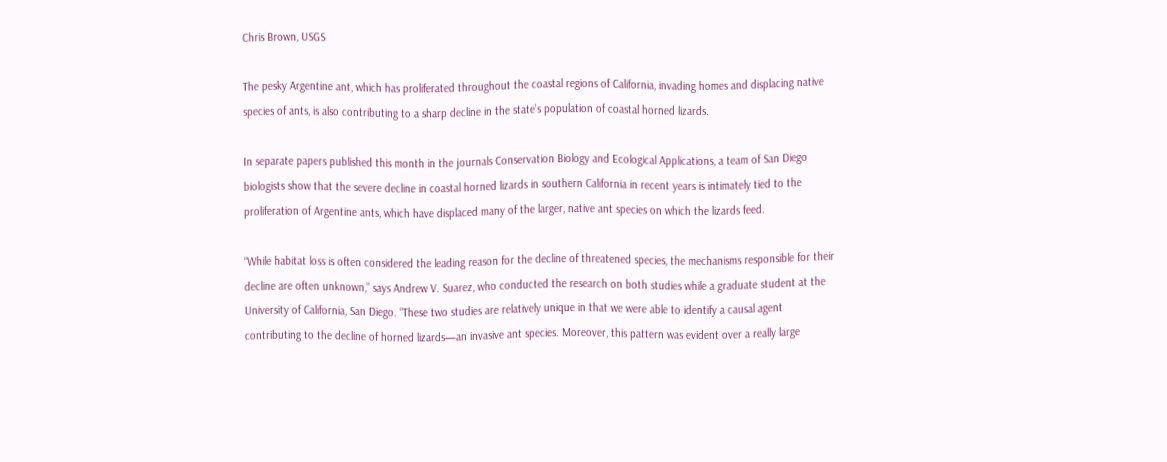Chris Brown, USGS

The pesky Argentine ant, which has proliferated throughout the coastal regions of California, invading homes and displacing native species of ants, is also contributing to a sharp decline in the state’s population of coastal horned lizards.

In separate papers published this month in the journals Conservation Biology and Ecological Applications, a team of San Diego biologists show that the severe decline in coastal horned lizards in southern California in recent years is intimately tied to the proliferation of Argentine ants, which have displaced many of the larger, native ant species on which the lizards feed.

“While habitat loss is often considered the leading reason for the decline of threatened species, the mechanisms responsible for their decline are often unknown,” says Andrew V. Suarez, who conducted the research on both studies while a graduate student at the University of California, San Diego. “These two studies are relatively unique in that we were able to identify a causal agent contributing to the decline of horned lizards—an invasive ant species. Moreover, this pattern was evident over a really large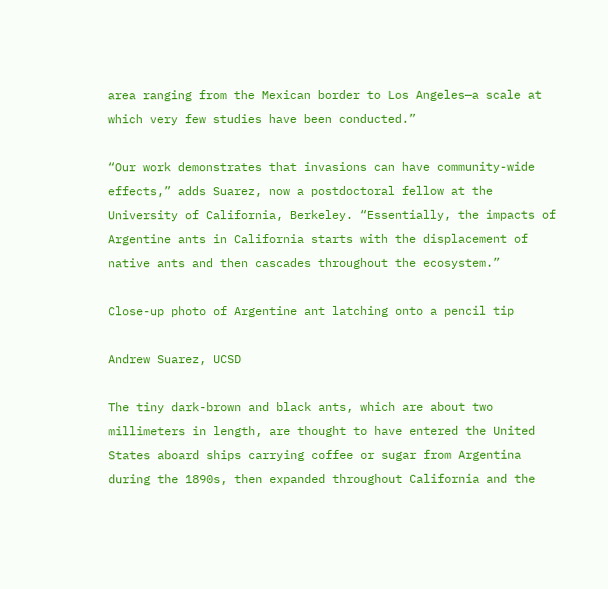area ranging from the Mexican border to Los Angeles—a scale at which very few studies have been conducted.”

“Our work demonstrates that invasions can have community-wide effects,” adds Suarez, now a postdoctoral fellow at the University of California, Berkeley. “Essentially, the impacts of Argentine ants in California starts with the displacement of native ants and then cascades throughout the ecosystem.”

Close-up photo of Argentine ant latching onto a pencil tip

Andrew Suarez, UCSD

The tiny dark-brown and black ants, which are about two millimeters in length, are thought to have entered the United States aboard ships carrying coffee or sugar from Argentina during the 1890s, then expanded throughout California and the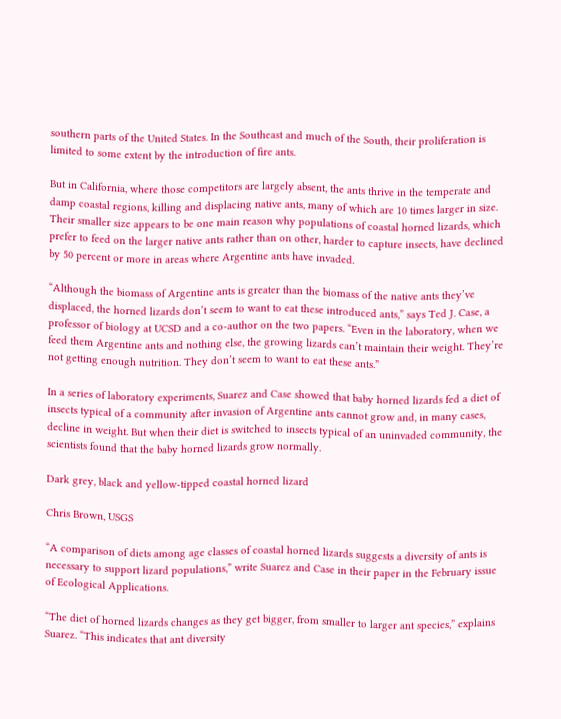southern parts of the United States. In the Southeast and much of the South, their proliferation is limited to some extent by the introduction of fire ants.

But in California, where those competitors are largely absent, the ants thrive in the temperate and damp coastal regions, killing and displacing native ants, many of which are 10 times larger in size. Their smaller size appears to be one main reason why populations of coastal horned lizards, which prefer to feed on the larger native ants rather than on other, harder to capture insects, have declined by 50 percent or more in areas where Argentine ants have invaded.

“Although the biomass of Argentine ants is greater than the biomass of the native ants they’ve displaced, the horned lizards don’t seem to want to eat these introduced ants,” says Ted J. Case, a professor of biology at UCSD and a co-author on the two papers. “Even in the laboratory, when we feed them Argentine ants and nothing else, the growing lizards can’t maintain their weight. They’re not getting enough nutrition. They don’t seem to want to eat these ants.”

In a series of laboratory experiments, Suarez and Case showed that baby horned lizards fed a diet of insects typical of a community after invasion of Argentine ants cannot grow and, in many cases, decline in weight. But when their diet is switched to insects typical of an uninvaded community, the scientists found that the baby horned lizards grow normally.

Dark grey, black and yellow-tipped coastal horned lizard

Chris Brown, USGS

“A comparison of diets among age classes of coastal horned lizards suggests a diversity of ants is necessary to support lizard populations,” write Suarez and Case in their paper in the February issue of Ecological Applications.

“The diet of horned lizards changes as they get bigger, from smaller to larger ant species,” explains Suarez. “This indicates that ant diversity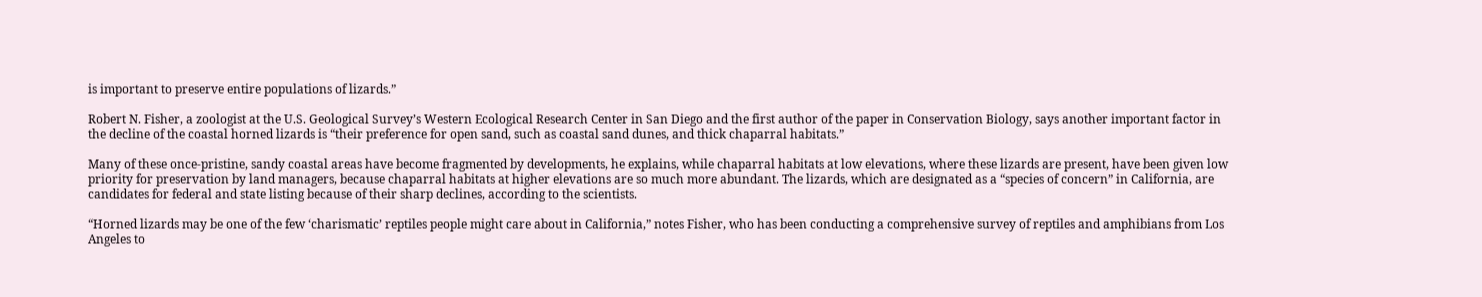is important to preserve entire populations of lizards.”

Robert N. Fisher, a zoologist at the U.S. Geological Survey’s Western Ecological Research Center in San Diego and the first author of the paper in Conservation Biology, says another important factor in the decline of the coastal horned lizards is “their preference for open sand, such as coastal sand dunes, and thick chaparral habitats.”

Many of these once-pristine, sandy coastal areas have become fragmented by developments, he explains, while chaparral habitats at low elevations, where these lizards are present, have been given low priority for preservation by land managers, because chaparral habitats at higher elevations are so much more abundant. The lizards, which are designated as a “species of concern” in California, are candidates for federal and state listing because of their sharp declines, according to the scientists.

“Horned lizards may be one of the few ‘charismatic’ reptiles people might care about in California,” notes Fisher, who has been conducting a comprehensive survey of reptiles and amphibians from Los Angeles to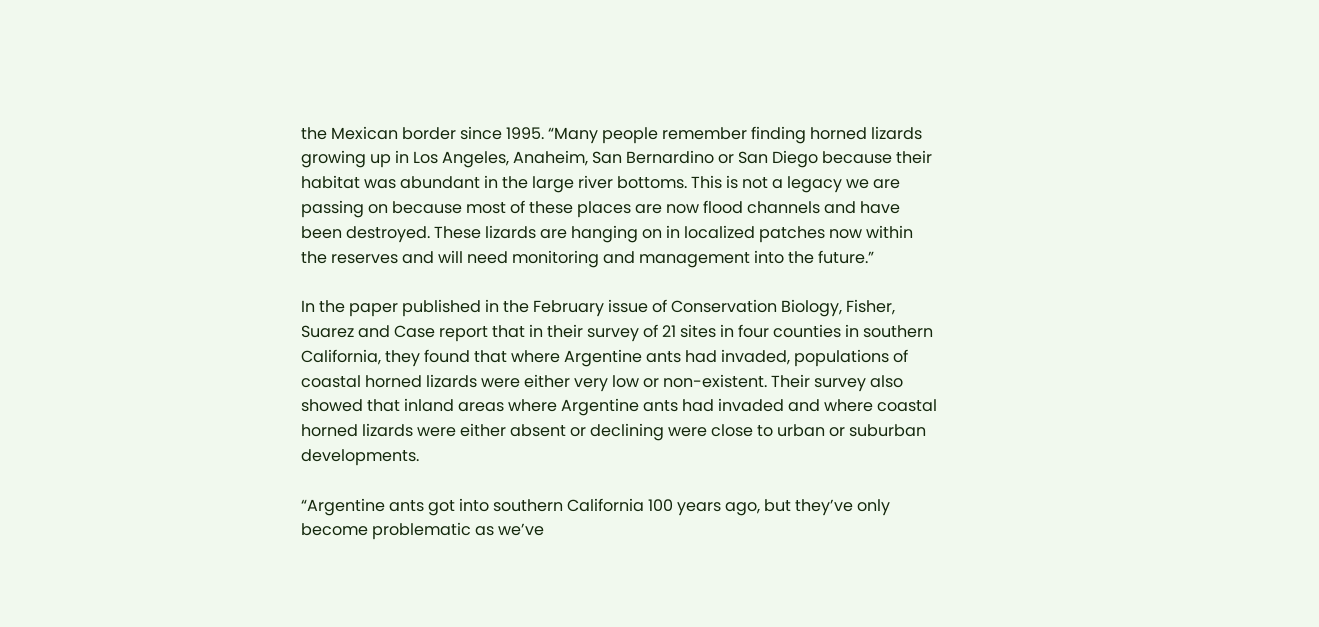the Mexican border since 1995. “Many people remember finding horned lizards growing up in Los Angeles, Anaheim, San Bernardino or San Diego because their habitat was abundant in the large river bottoms. This is not a legacy we are passing on because most of these places are now flood channels and have been destroyed. These lizards are hanging on in localized patches now within the reserves and will need monitoring and management into the future.”

In the paper published in the February issue of Conservation Biology, Fisher, Suarez and Case report that in their survey of 21 sites in four counties in southern California, they found that where Argentine ants had invaded, populations of coastal horned lizards were either very low or non-existent. Their survey also showed that inland areas where Argentine ants had invaded and where coastal horned lizards were either absent or declining were close to urban or suburban developments.

“Argentine ants got into southern California 100 years ago, but they’ve only become problematic as we’ve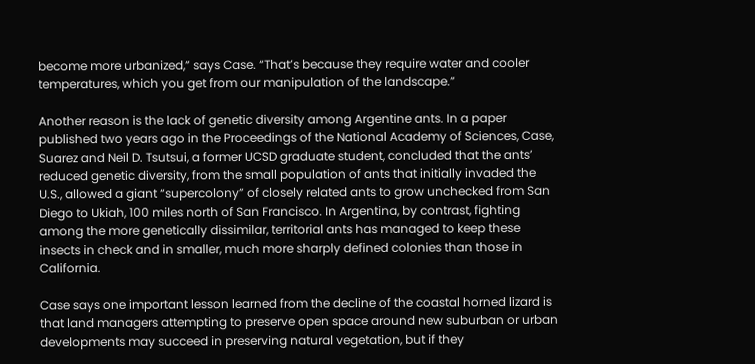become more urbanized,” says Case. “That’s because they require water and cooler temperatures, which you get from our manipulation of the landscape.”

Another reason is the lack of genetic diversity among Argentine ants. In a paper published two years ago in the Proceedings of the National Academy of Sciences, Case, Suarez and Neil D. Tsutsui, a former UCSD graduate student, concluded that the ants’ reduced genetic diversity, from the small population of ants that initially invaded the U.S., allowed a giant “supercolony” of closely related ants to grow unchecked from San Diego to Ukiah, 100 miles north of San Francisco. In Argentina, by contrast, fighting among the more genetically dissimilar, territorial ants has managed to keep these insects in check and in smaller, much more sharply defined colonies than those in California.

Case says one important lesson learned from the decline of the coastal horned lizard is that land managers attempting to preserve open space around new suburban or urban developments may succeed in preserving natural vegetation, but if they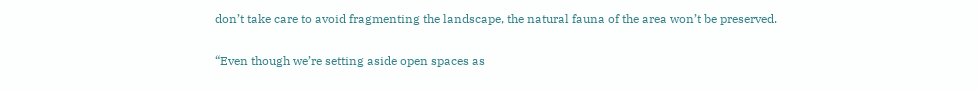don’t take care to avoid fragmenting the landscape, the natural fauna of the area won’t be preserved.

“Even though we’re setting aside open spaces as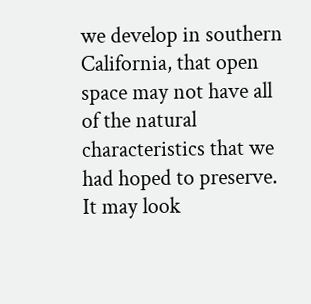we develop in southern California, that open space may not have all of the natural characteristics that we had hoped to preserve. It may look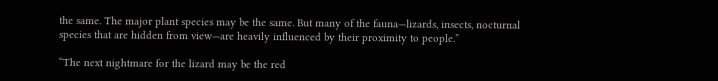the same. The major plant species may be the same. But many of the fauna—lizards, insects, nocturnal species that are hidden from view—are heavily influenced by their proximity to people.”

“The next nightmare for the lizard may be the red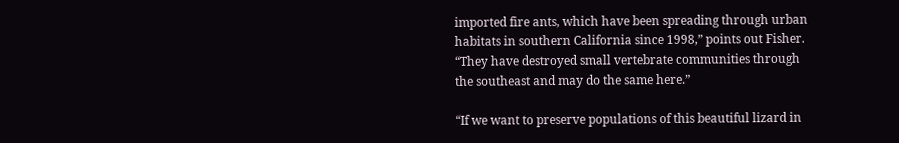imported fire ants, which have been spreading through urban habitats in southern California since 1998,” points out Fisher. “They have destroyed small vertebrate communities through the southeast and may do the same here.”

“If we want to preserve populations of this beautiful lizard in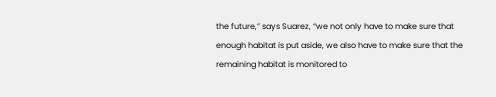the future,” says Suarez, “we not only have to make sure that enough habitat is put aside, we also have to make sure that the remaining habitat is monitored to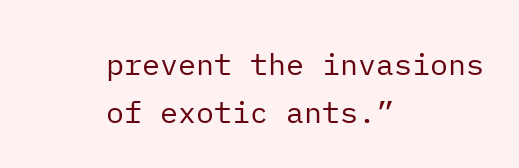prevent the invasions of exotic ants.”